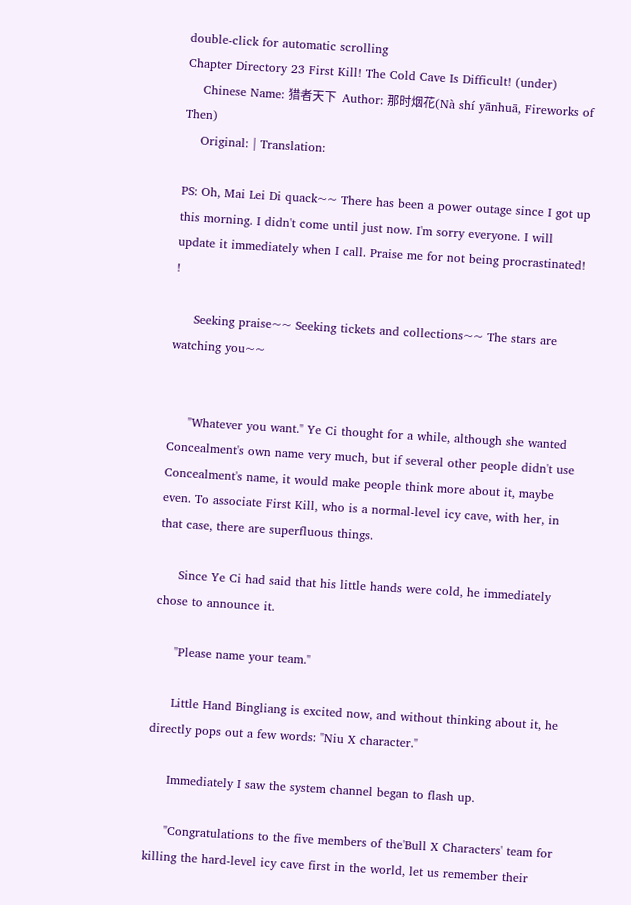double-click for automatic scrolling
Chapter Directory 23 First Kill! The Cold Cave Is Difficult! (under)
    Chinese Name: 猎者天下  Author: 那时烟花(Nà shí yānhuā, Fireworks of Then)
    Original: | Translation:

PS: Oh, Mai Lei Di quack~~ There has been a power outage since I got up this morning. I didn't come until just now. I'm sorry everyone. I will update it immediately when I call. Praise me for not being procrastinated! !

     Seeking praise~~ Seeking tickets and collections~~ The stars are watching you~~


     "Whatever you want." Ye Ci thought for a while, although she wanted Concealment's own name very much, but if several other people didn't use Concealment's name, it would make people think more about it, maybe even. To associate First Kill, who is a normal-level icy cave, with her, in that case, there are superfluous things.

     Since Ye Ci had said that his little hands were cold, he immediately chose to announce it.

     "Please name your team."

     Little Hand Bingliang is excited now, and without thinking about it, he directly pops out a few words: "Niu X character."

     Immediately I saw the system channel began to flash up.

     "Congratulations to the five members of the'Bull X Characters' team for killing the hard-level icy cave first in the world, let us remember their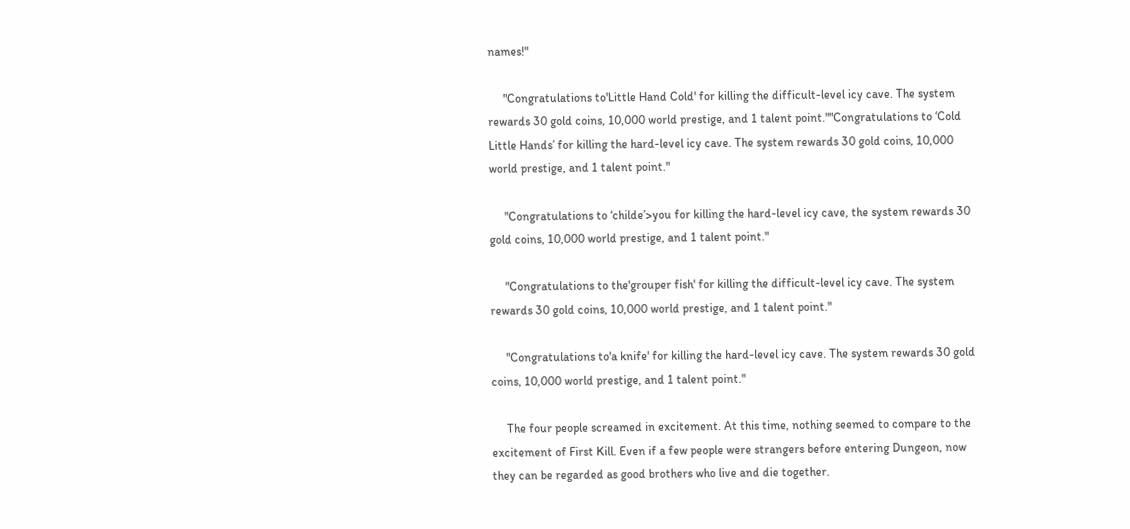names!"

     "Congratulations to'Little Hand Cold' for killing the difficult-level icy cave. The system rewards 30 gold coins, 10,000 world prestige, and 1 talent point.""Congratulations to ‘Cold Little Hands’ for killing the hard-level icy cave. The system rewards 30 gold coins, 10,000 world prestige, and 1 talent point."

     "Congratulations to ‘childe’>you for killing the hard-level icy cave, the system rewards 30 gold coins, 10,000 world prestige, and 1 talent point."

     "Congratulations to the'grouper fish' for killing the difficult-level icy cave. The system rewards 30 gold coins, 10,000 world prestige, and 1 talent point."

     "Congratulations to'a knife' for killing the hard-level icy cave. The system rewards 30 gold coins, 10,000 world prestige, and 1 talent point."

     The four people screamed in excitement. At this time, nothing seemed to compare to the excitement of First Kill. Even if a few people were strangers before entering Dungeon, now they can be regarded as good brothers who live and die together.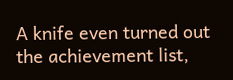A knife even turned out the achievement list,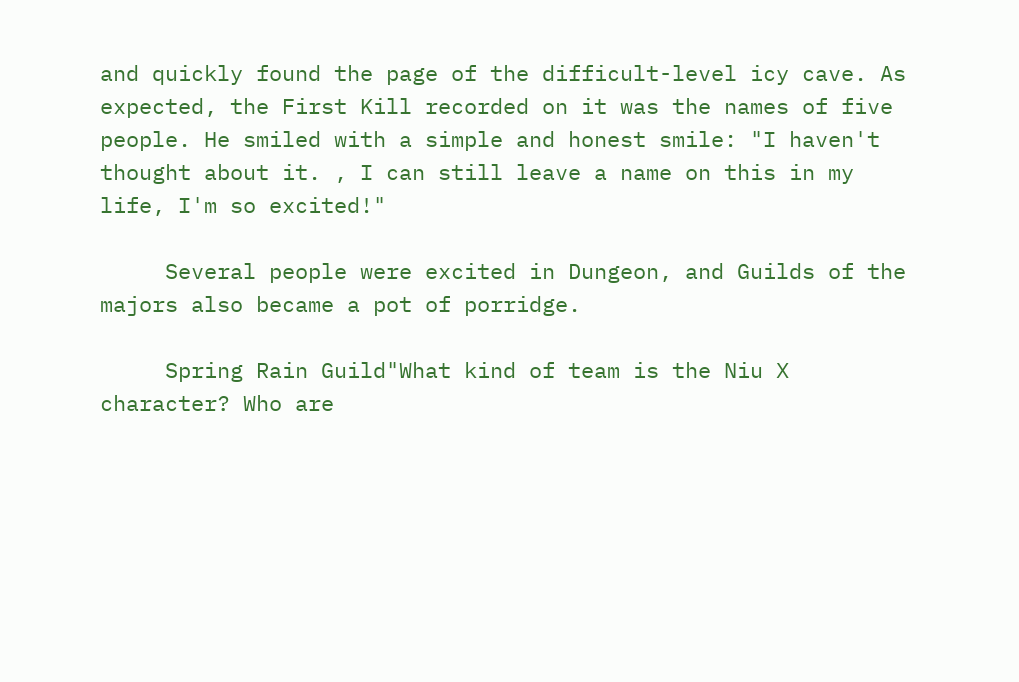and quickly found the page of the difficult-level icy cave. As expected, the First Kill recorded on it was the names of five people. He smiled with a simple and honest smile: "I haven't thought about it. , I can still leave a name on this in my life, I'm so excited!"

     Several people were excited in Dungeon, and Guilds of the majors also became a pot of porridge.

     Spring Rain Guild"What kind of team is the Niu X character? Who are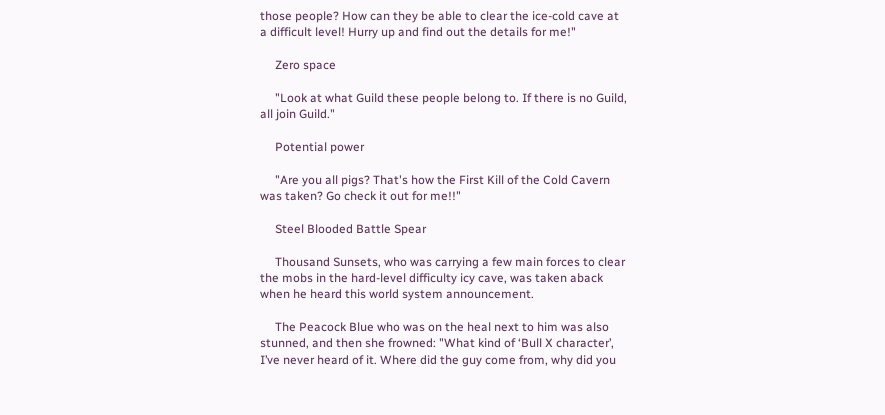those people? How can they be able to clear the ice-cold cave at a difficult level! Hurry up and find out the details for me!"

     Zero space

     "Look at what Guild these people belong to. If there is no Guild, all join Guild."

     Potential power

     "Are you all pigs? That's how the First Kill of the Cold Cavern was taken? Go check it out for me!!"

     Steel Blooded Battle Spear

     Thousand Sunsets, who was carrying a few main forces to clear the mobs in the hard-level difficulty icy cave, was taken aback when he heard this world system announcement.

     The Peacock Blue who was on the heal next to him was also stunned, and then she frowned: "What kind of ‘Bull X character’, I’ve never heard of it. Where did the guy come from, why did you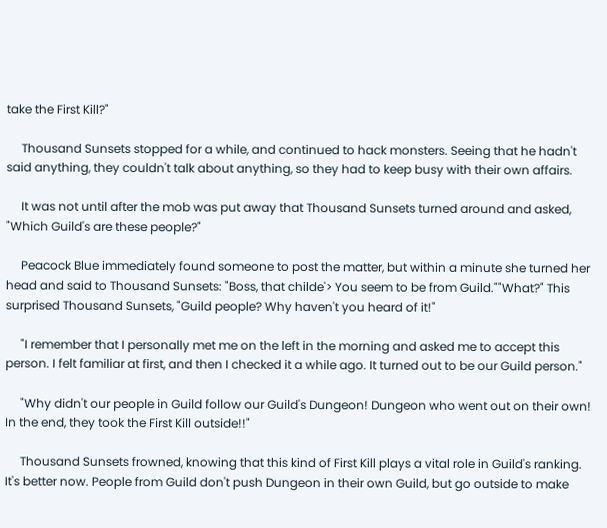take the First Kill?"

     Thousand Sunsets stopped for a while, and continued to hack monsters. Seeing that he hadn't said anything, they couldn't talk about anything, so they had to keep busy with their own affairs.

     It was not until after the mob was put away that Thousand Sunsets turned around and asked, "Which Guild's are these people?"

     Peacock Blue immediately found someone to post the matter, but within a minute she turned her head and said to Thousand Sunsets: "Boss, that childe'> You seem to be from Guild.""What?" This surprised Thousand Sunsets, "Guild people? Why haven't you heard of it!"

     "I remember that I personally met me on the left in the morning and asked me to accept this person. I felt familiar at first, and then I checked it a while ago. It turned out to be our Guild person."

     "Why didn't our people in Guild follow our Guild's Dungeon! Dungeon who went out on their own! In the end, they took the First Kill outside!!"

     Thousand Sunsets frowned, knowing that this kind of First Kill plays a vital role in Guild's ranking. It's better now. People from Guild don't push Dungeon in their own Guild, but go outside to make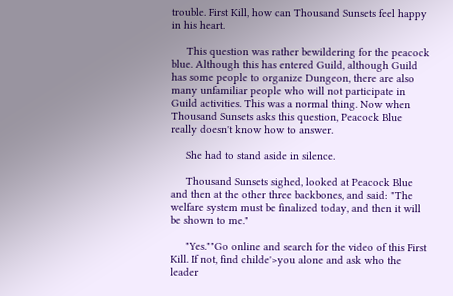trouble. First Kill, how can Thousand Sunsets feel happy in his heart.

     This question was rather bewildering for the peacock blue. Although this has entered Guild, although Guild has some people to organize Dungeon, there are also many unfamiliar people who will not participate in Guild activities. This was a normal thing. Now when Thousand Sunsets asks this question, Peacock Blue really doesn't know how to answer.

     She had to stand aside in silence.

     Thousand Sunsets sighed, looked at Peacock Blue and then at the other three backbones, and said: "The welfare system must be finalized today, and then it will be shown to me."

     "Yes.""Go online and search for the video of this First Kill. If not, find childe'>you alone and ask who the leader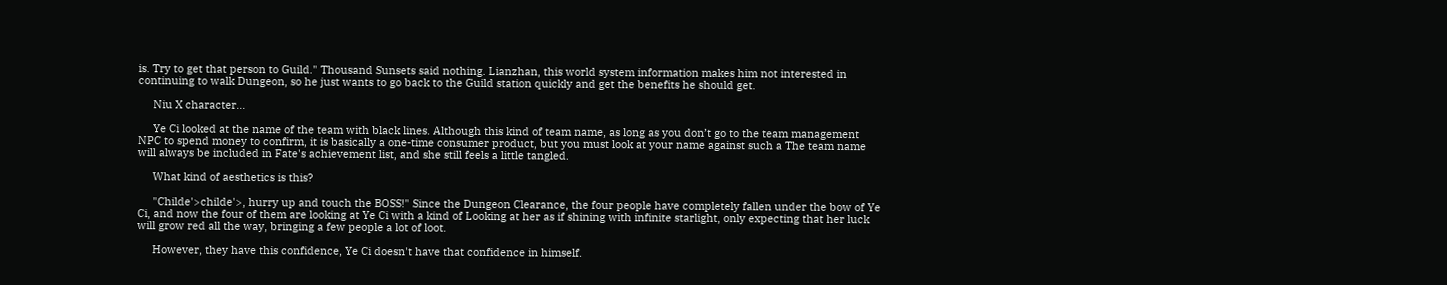is. Try to get that person to Guild." Thousand Sunsets said nothing. Lianzhan, this world system information makes him not interested in continuing to walk Dungeon, so he just wants to go back to the Guild station quickly and get the benefits he should get.

     Niu X character...

     Ye Ci looked at the name of the team with black lines. Although this kind of team name, as long as you don’t go to the team management NPC to spend money to confirm, it is basically a one-time consumer product, but you must look at your name against such a The team name will always be included in Fate's achievement list, and she still feels a little tangled.

     What kind of aesthetics is this?

     "Childe'>childe'>, hurry up and touch the BOSS!" Since the Dungeon Clearance, the four people have completely fallen under the bow of Ye Ci, and now the four of them are looking at Ye Ci with a kind of Looking at her as if shining with infinite starlight, only expecting that her luck will grow red all the way, bringing a few people a lot of loot.

     However, they have this confidence, Ye Ci doesn't have that confidence in himself.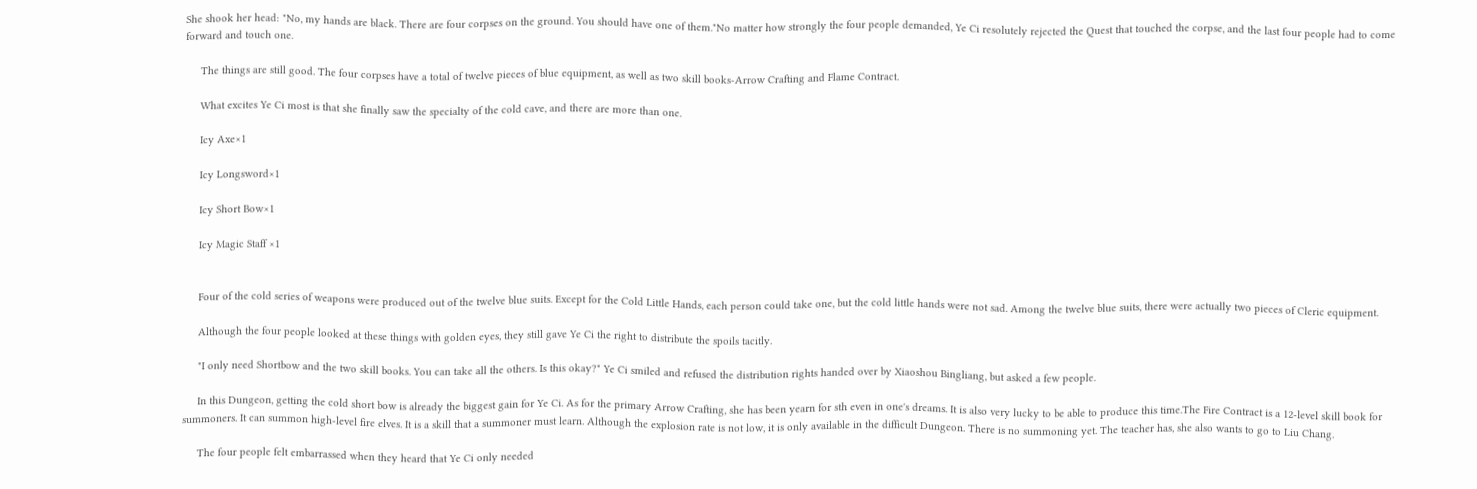She shook her head: "No, my hands are black. There are four corpses on the ground. You should have one of them."No matter how strongly the four people demanded, Ye Ci resolutely rejected the Quest that touched the corpse, and the last four people had to come forward and touch one.

     The things are still good. The four corpses have a total of twelve pieces of blue equipment, as well as two skill books-Arrow Crafting and Flame Contract.

     What excites Ye Ci most is that she finally saw the specialty of the cold cave, and there are more than one.

     Icy Axe×1

     Icy Longsword×1

     Icy Short Bow×1

     Icy Magic Staff ×1


     Four of the cold series of weapons were produced out of the twelve blue suits. Except for the Cold Little Hands, each person could take one, but the cold little hands were not sad. Among the twelve blue suits, there were actually two pieces of Cleric equipment.

     Although the four people looked at these things with golden eyes, they still gave Ye Ci the right to distribute the spoils tacitly.

     "I only need Shortbow and the two skill books. You can take all the others. Is this okay?" Ye Ci smiled and refused the distribution rights handed over by Xiaoshou Bingliang, but asked a few people.

     In this Dungeon, getting the cold short bow is already the biggest gain for Ye Ci. As for the primary Arrow Crafting, she has been yearn for sth even in one's dreams. It is also very lucky to be able to produce this time.The Fire Contract is a 12-level skill book for summoners. It can summon high-level fire elves. It is a skill that a summoner must learn. Although the explosion rate is not low, it is only available in the difficult Dungeon. There is no summoning yet. The teacher has, she also wants to go to Liu Chang.

     The four people felt embarrassed when they heard that Ye Ci only needed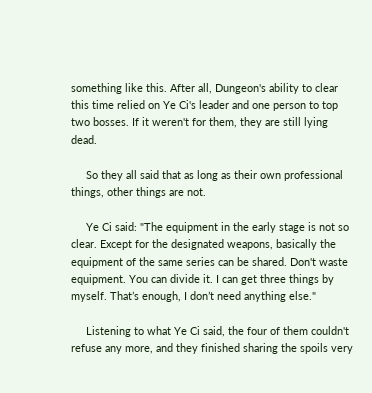something like this. After all, Dungeon's ability to clear this time relied on Ye Ci's leader and one person to top two bosses. If it weren't for them, they are still lying dead.

     So they all said that as long as their own professional things, other things are not.

     Ye Ci said: "The equipment in the early stage is not so clear. Except for the designated weapons, basically the equipment of the same series can be shared. Don't waste equipment. You can divide it. I can get three things by myself. That’s enough, I don’t need anything else."

     Listening to what Ye Ci said, the four of them couldn't refuse any more, and they finished sharing the spoils very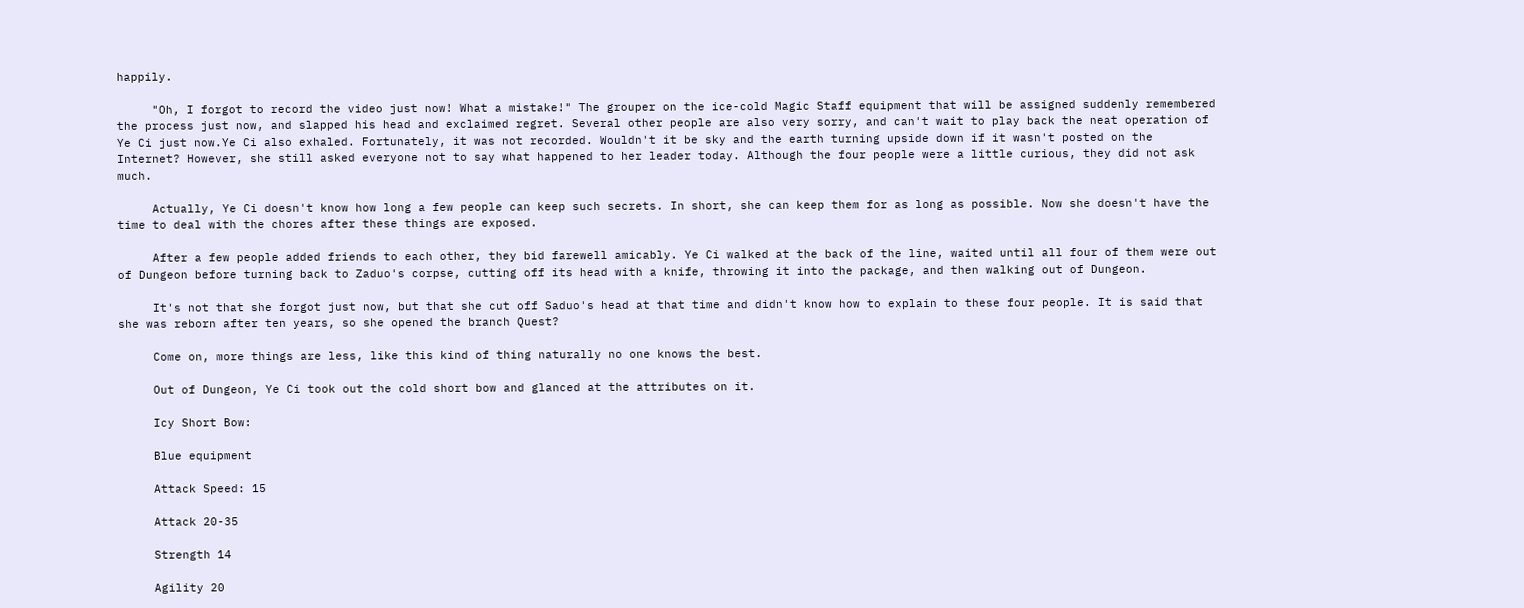happily.

     "Oh, I forgot to record the video just now! What a mistake!" The grouper on the ice-cold Magic Staff equipment that will be assigned suddenly remembered the process just now, and slapped his head and exclaimed regret. Several other people are also very sorry, and can't wait to play back the neat operation of Ye Ci just now.Ye Ci also exhaled. Fortunately, it was not recorded. Wouldn't it be sky and the earth turning upside down if it wasn't posted on the Internet? However, she still asked everyone not to say what happened to her leader today. Although the four people were a little curious, they did not ask much.

     Actually, Ye Ci doesn't know how long a few people can keep such secrets. In short, she can keep them for as long as possible. Now she doesn't have the time to deal with the chores after these things are exposed.

     After a few people added friends to each other, they bid farewell amicably. Ye Ci walked at the back of the line, waited until all four of them were out of Dungeon before turning back to Zaduo's corpse, cutting off its head with a knife, throwing it into the package, and then walking out of Dungeon.

     It's not that she forgot just now, but that she cut off Saduo's head at that time and didn't know how to explain to these four people. It is said that she was reborn after ten years, so she opened the branch Quest?

     Come on, more things are less, like this kind of thing naturally no one knows the best.

     Out of Dungeon, Ye Ci took out the cold short bow and glanced at the attributes on it.

     Icy Short Bow:

     Blue equipment

     Attack Speed: 15

     Attack 20-35

     Strength 14

     Agility 20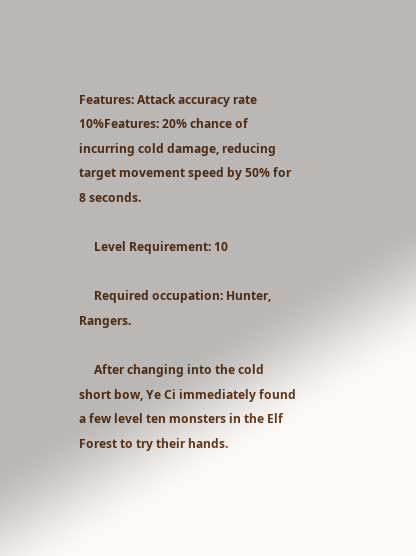Features: Attack accuracy rate 10%Features: 20% chance of incurring cold damage, reducing target movement speed by 50% for 8 seconds.

     Level Requirement: 10

     Required occupation: Hunter, Rangers.

     After changing into the cold short bow, Ye Ci immediately found a few level ten monsters in the Elf Forest to try their hands.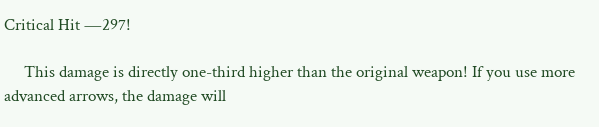Critical Hit ―297!

     This damage is directly one-third higher than the original weapon! If you use more advanced arrows, the damage will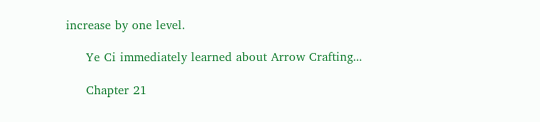increase by one level.

     Ye Ci immediately learned about Arrow Crafting...

     Chapter 21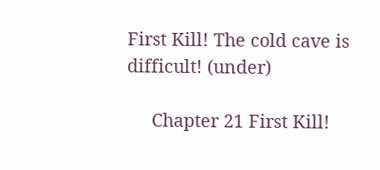First Kill! The cold cave is difficult! (under)

     Chapter 21 First Kill!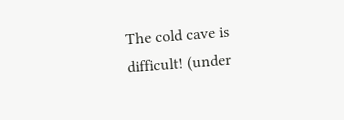The cold cave is difficult! (under